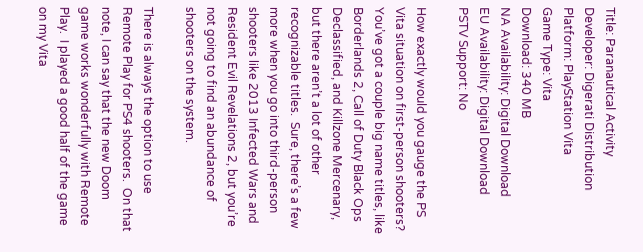Title: Paranautical Activity
Developer: Digerati Distribution
Platform: PlayStation Vita
Game Type: Vita
Download: 340 MB
NA Availability: Digital Download
EU Availability: Digital Download
PSTV Support: No

How exactly would you gauge the PS Vita situation on first-person shooters?  You’ve got a couple big name titles, like Borderlands 2, Call of Duty Black Ops Declassified, and Killzone Mercenary, but there aren’t a lot of other recognizable titles.  Sure, there’s a few more when you go into third-person shooters like 2013 Infected Wars and Resident Evil Revelations 2, but you’re not going to find an abundance of shooters on the system.

There is always the option to use Remote Play for PS4 shooters.  On that note, I can say that the new Doom game works wonderfully with Remote Play.  I played a good half of the game on my Vita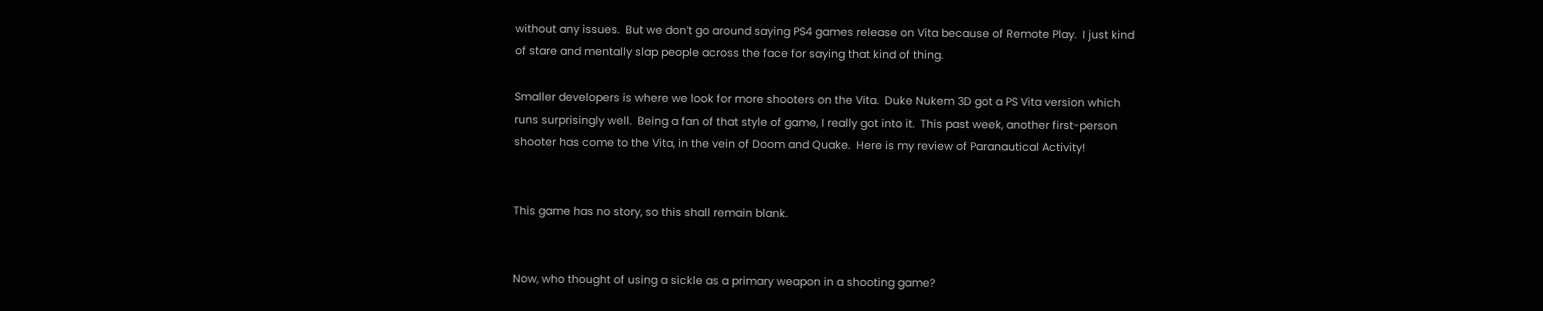without any issues.  But we don’t go around saying PS4 games release on Vita because of Remote Play.  I just kind of stare and mentally slap people across the face for saying that kind of thing.

Smaller developers is where we look for more shooters on the Vita.  Duke Nukem 3D got a PS Vita version which runs surprisingly well.  Being a fan of that style of game, I really got into it.  This past week, another first-person shooter has come to the Vita, in the vein of Doom and Quake.  Here is my review of Paranautical Activity!


This game has no story, so this shall remain blank.


Now, who thought of using a sickle as a primary weapon in a shooting game?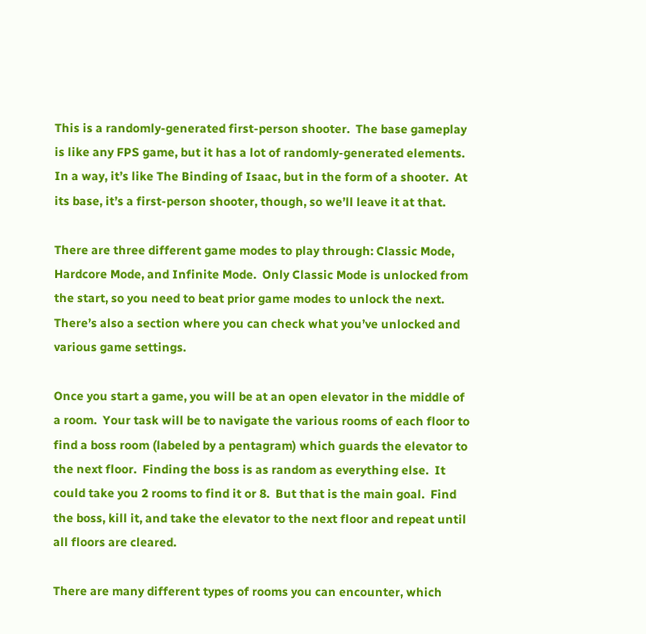This is a randomly-generated first-person shooter.  The base gameplay is like any FPS game, but it has a lot of randomly-generated elements.  In a way, it’s like The Binding of Isaac, but in the form of a shooter.  At its base, it’s a first-person shooter, though, so we’ll leave it at that.

There are three different game modes to play through: Classic Mode, Hardcore Mode, and Infinite Mode.  Only Classic Mode is unlocked from the start, so you need to beat prior game modes to unlock the next.  There’s also a section where you can check what you’ve unlocked and various game settings.

Once you start a game, you will be at an open elevator in the middle of a room.  Your task will be to navigate the various rooms of each floor to find a boss room (labeled by a pentagram) which guards the elevator to the next floor.  Finding the boss is as random as everything else.  It could take you 2 rooms to find it or 8.  But that is the main goal.  Find the boss, kill it, and take the elevator to the next floor and repeat until all floors are cleared.

There are many different types of rooms you can encounter, which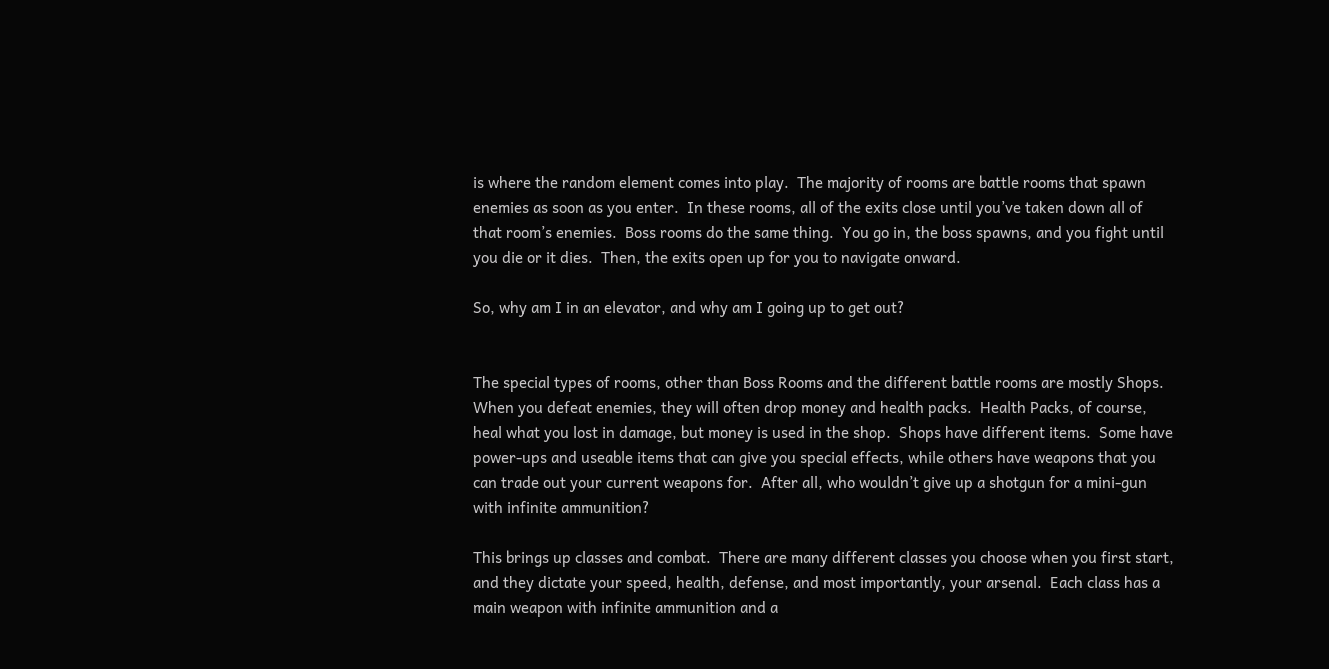is where the random element comes into play.  The majority of rooms are battle rooms that spawn enemies as soon as you enter.  In these rooms, all of the exits close until you’ve taken down all of that room’s enemies.  Boss rooms do the same thing.  You go in, the boss spawns, and you fight until you die or it dies.  Then, the exits open up for you to navigate onward.

So, why am I in an elevator, and why am I going up to get out?


The special types of rooms, other than Boss Rooms and the different battle rooms are mostly Shops.  When you defeat enemies, they will often drop money and health packs.  Health Packs, of course, heal what you lost in damage, but money is used in the shop.  Shops have different items.  Some have power-ups and useable items that can give you special effects, while others have weapons that you can trade out your current weapons for.  After all, who wouldn’t give up a shotgun for a mini-gun with infinite ammunition?

This brings up classes and combat.  There are many different classes you choose when you first start, and they dictate your speed, health, defense, and most importantly, your arsenal.  Each class has a main weapon with infinite ammunition and a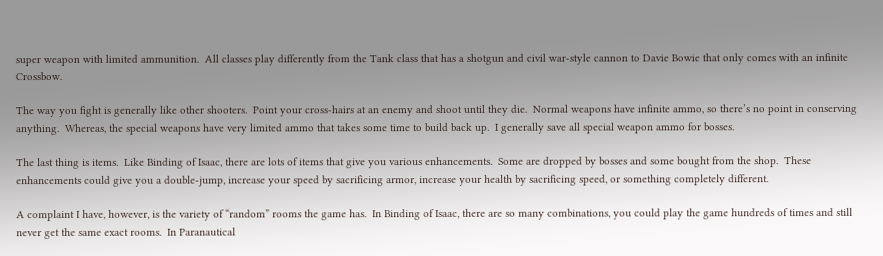super weapon with limited ammunition.  All classes play differently from the Tank class that has a shotgun and civil war-style cannon to Davie Bowie that only comes with an infinite Crossbow.

The way you fight is generally like other shooters.  Point your cross-hairs at an enemy and shoot until they die.  Normal weapons have infinite ammo, so there’s no point in conserving anything.  Whereas, the special weapons have very limited ammo that takes some time to build back up.  I generally save all special weapon ammo for bosses.

The last thing is items.  Like Binding of Isaac, there are lots of items that give you various enhancements.  Some are dropped by bosses and some bought from the shop.  These enhancements could give you a double-jump, increase your speed by sacrificing armor, increase your health by sacrificing speed, or something completely different.

A complaint I have, however, is the variety of “random” rooms the game has.  In Binding of Isaac, there are so many combinations, you could play the game hundreds of times and still never get the same exact rooms.  In Paranautical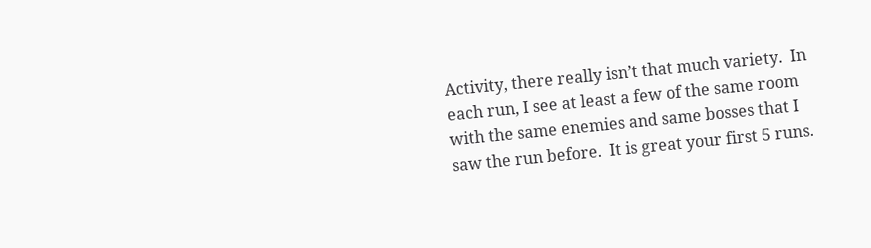Activity, there really isn’t that much variety.  In each run, I see at least a few of the same room with the same enemies and same bosses that I saw the run before.  It is great your first 5 runs.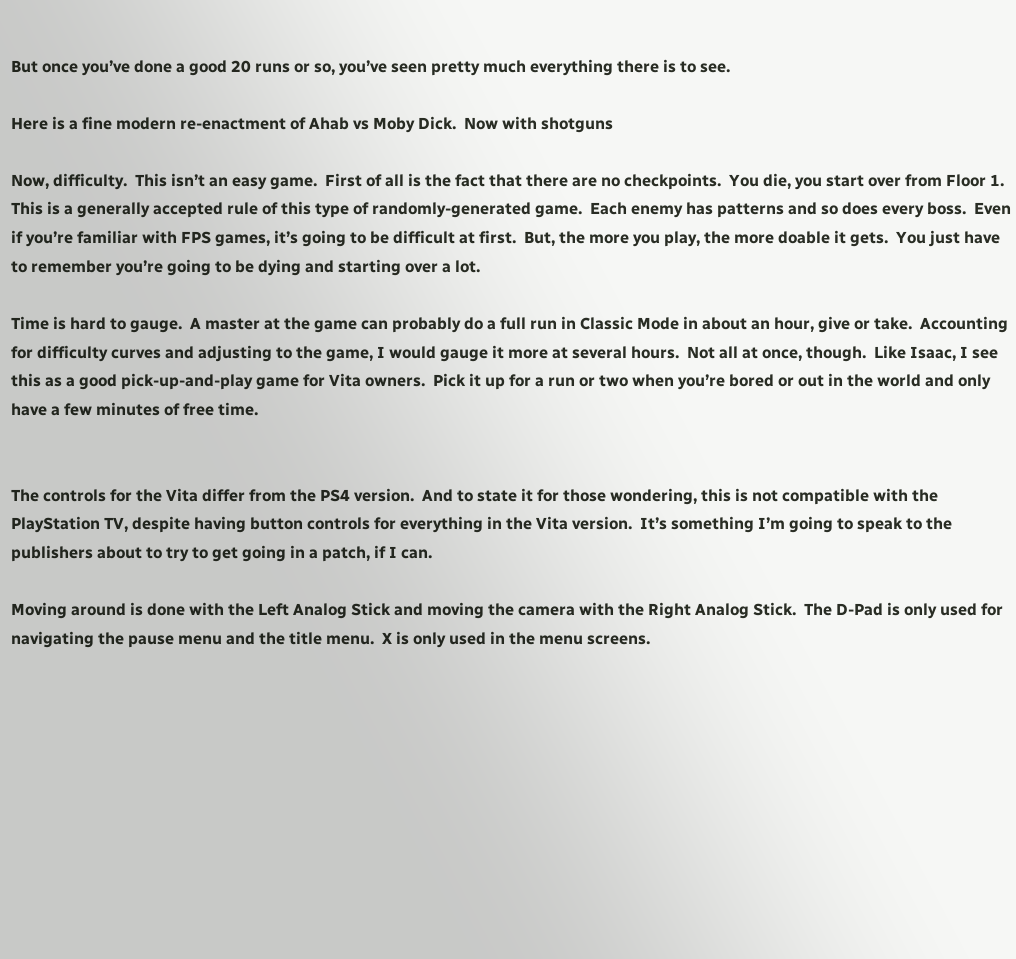But once you’ve done a good 20 runs or so, you’ve seen pretty much everything there is to see.

Here is a fine modern re-enactment of Ahab vs Moby Dick.  Now with shotguns

Now, difficulty.  This isn’t an easy game.  First of all is the fact that there are no checkpoints.  You die, you start over from Floor 1.  This is a generally accepted rule of this type of randomly-generated game.  Each enemy has patterns and so does every boss.  Even if you’re familiar with FPS games, it’s going to be difficult at first.  But, the more you play, the more doable it gets.  You just have to remember you’re going to be dying and starting over a lot.

Time is hard to gauge.  A master at the game can probably do a full run in Classic Mode in about an hour, give or take.  Accounting for difficulty curves and adjusting to the game, I would gauge it more at several hours.  Not all at once, though.  Like Isaac, I see this as a good pick-up-and-play game for Vita owners.  Pick it up for a run or two when you’re bored or out in the world and only have a few minutes of free time.


The controls for the Vita differ from the PS4 version.  And to state it for those wondering, this is not compatible with the PlayStation TV, despite having button controls for everything in the Vita version.  It’s something I’m going to speak to the publishers about to try to get going in a patch, if I can.

Moving around is done with the Left Analog Stick and moving the camera with the Right Analog Stick.  The D-Pad is only used for navigating the pause menu and the title menu.  X is only used in the menu screens.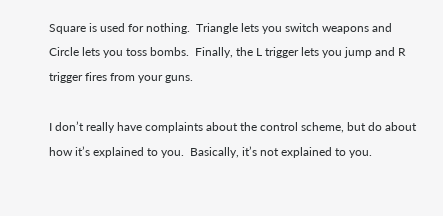Square is used for nothing.  Triangle lets you switch weapons and Circle lets you toss bombs.  Finally, the L trigger lets you jump and R trigger fires from your guns.

I don’t really have complaints about the control scheme, but do about how it’s explained to you.  Basically, it’s not explained to you.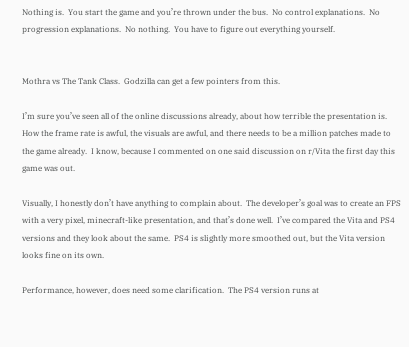Nothing is.  You start the game and you’re thrown under the bus.  No control explanations.  No progression explanations.  No nothing.  You have to figure out everything yourself.


Mothra vs The Tank Class.  Godzilla can get a few pointers from this.

I’m sure you’ve seen all of the online discussions already, about how terrible the presentation is.  How the frame rate is awful, the visuals are awful, and there needs to be a million patches made to the game already.  I know, because I commented on one said discussion on r/Vita the first day this game was out.

Visually, I honestly don’t have anything to complain about.  The developer’s goal was to create an FPS with a very pixel, minecraft-like presentation, and that’s done well.  I’ve compared the Vita and PS4 versions and they look about the same.  PS4 is slightly more smoothed out, but the Vita version looks fine on its own.

Performance, however, does need some clarification.  The PS4 version runs at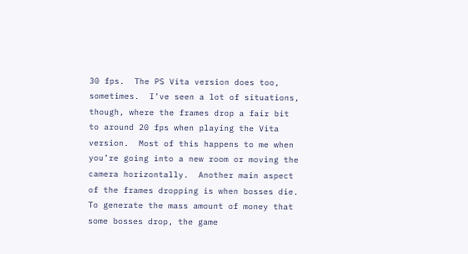30 fps.  The PS Vita version does too, sometimes.  I’ve seen a lot of situations, though, where the frames drop a fair bit to around 20 fps when playing the Vita version.  Most of this happens to me when you’re going into a new room or moving the camera horizontally.  Another main aspect of the frames dropping is when bosses die.  To generate the mass amount of money that some bosses drop, the game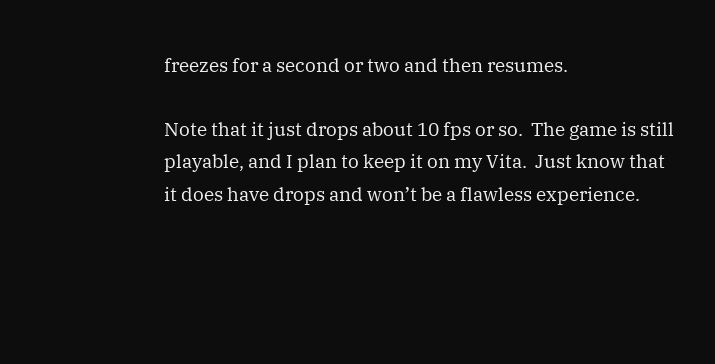freezes for a second or two and then resumes.

Note that it just drops about 10 fps or so.  The game is still playable, and I plan to keep it on my Vita.  Just know that it does have drops and won’t be a flawless experience.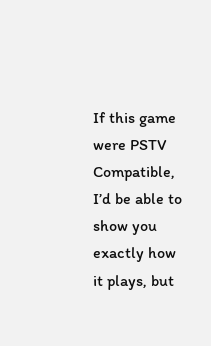If this game were PSTV Compatible, I’d be able to show you exactly how it plays, but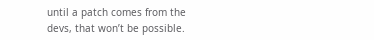until a patch comes from the devs, that won’t be possible.